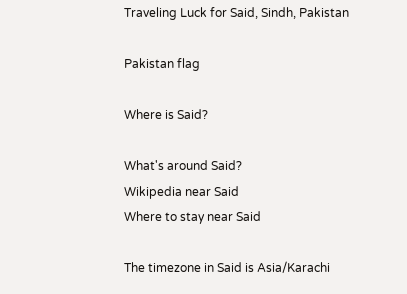Traveling Luck for Said, Sindh, Pakistan

Pakistan flag

Where is Said?

What's around Said?
Wikipedia near Said
Where to stay near Said

The timezone in Said is Asia/Karachi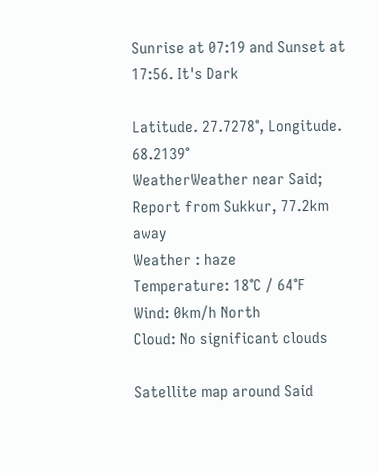Sunrise at 07:19 and Sunset at 17:56. It's Dark

Latitude. 27.7278°, Longitude. 68.2139°
WeatherWeather near Said; Report from Sukkur, 77.2km away
Weather : haze
Temperature: 18°C / 64°F
Wind: 0km/h North
Cloud: No significant clouds

Satellite map around Said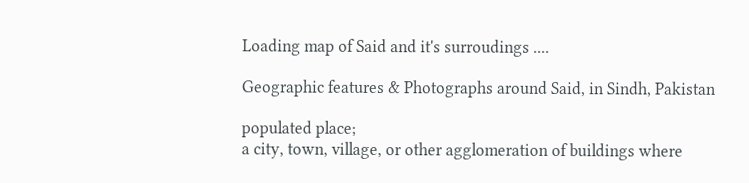Loading map of Said and it's surroudings ....

Geographic features & Photographs around Said, in Sindh, Pakistan

populated place;
a city, town, village, or other agglomeration of buildings where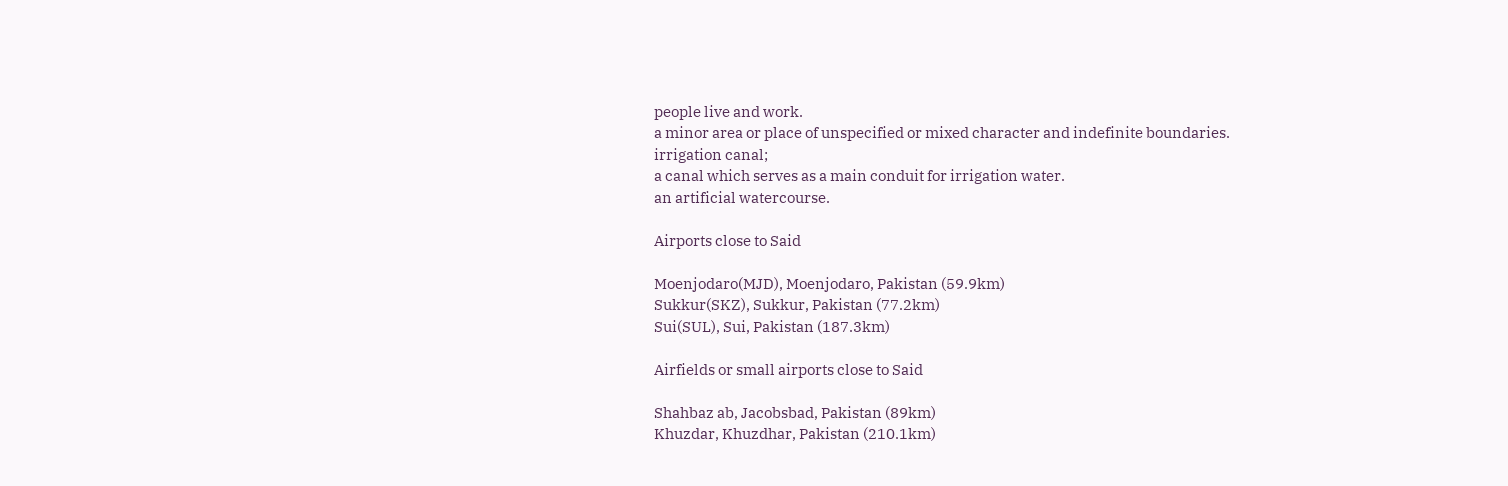people live and work.
a minor area or place of unspecified or mixed character and indefinite boundaries.
irrigation canal;
a canal which serves as a main conduit for irrigation water.
an artificial watercourse.

Airports close to Said

Moenjodaro(MJD), Moenjodaro, Pakistan (59.9km)
Sukkur(SKZ), Sukkur, Pakistan (77.2km)
Sui(SUL), Sui, Pakistan (187.3km)

Airfields or small airports close to Said

Shahbaz ab, Jacobsbad, Pakistan (89km)
Khuzdar, Khuzdhar, Pakistan (210.1km)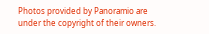Photos provided by Panoramio are under the copyright of their owners.